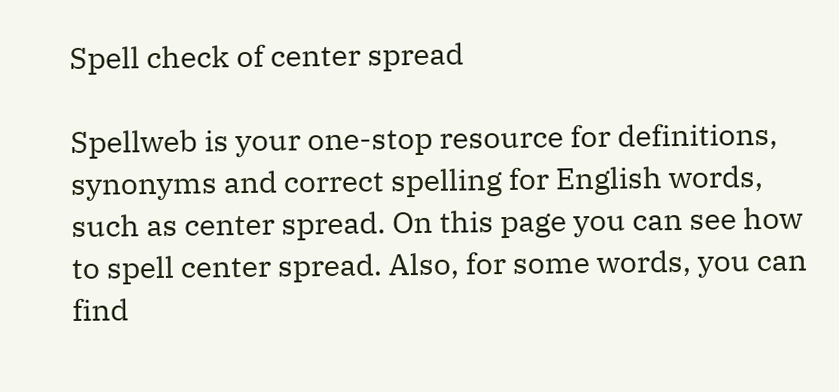Spell check of center spread

Spellweb is your one-stop resource for definitions, synonyms and correct spelling for English words, such as center spread. On this page you can see how to spell center spread. Also, for some words, you can find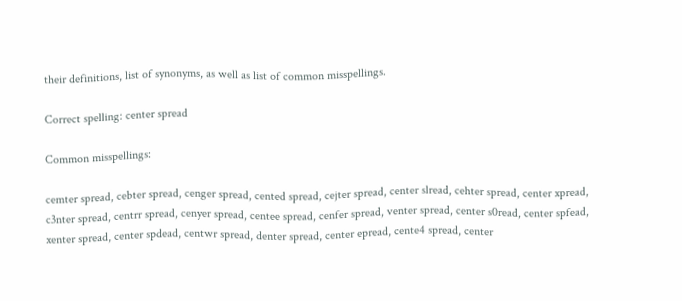their definitions, list of synonyms, as well as list of common misspellings.

Correct spelling: center spread

Common misspellings:

cemter spread, cebter spread, cenger spread, cented spread, cejter spread, center slread, cehter spread, center xpread, c3nter spread, centrr spread, cenyer spread, centee spread, cenfer spread, venter spread, center s0read, center spfead, xenter spread, center spdead, centwr spread, denter spread, center epread, cente4 spread, center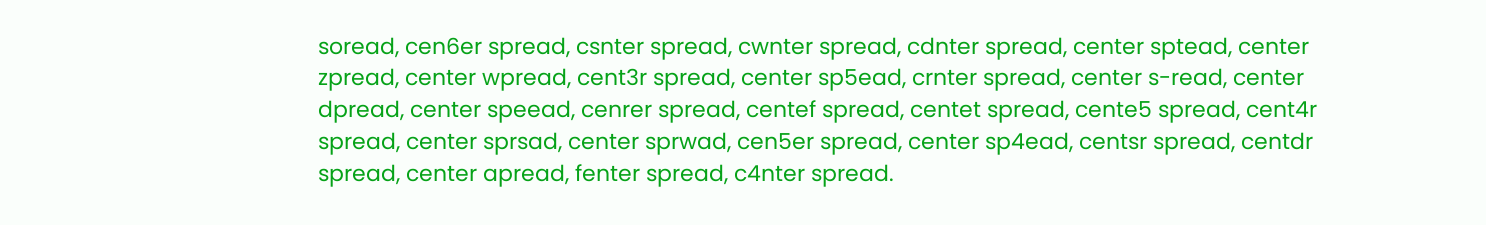soread, cen6er spread, csnter spread, cwnter spread, cdnter spread, center sptead, center zpread, center wpread, cent3r spread, center sp5ead, crnter spread, center s-read, center dpread, center speead, cenrer spread, centef spread, centet spread, cente5 spread, cent4r spread, center sprsad, center sprwad, cen5er spread, center sp4ead, centsr spread, centdr spread, center apread, fenter spread, c4nter spread.